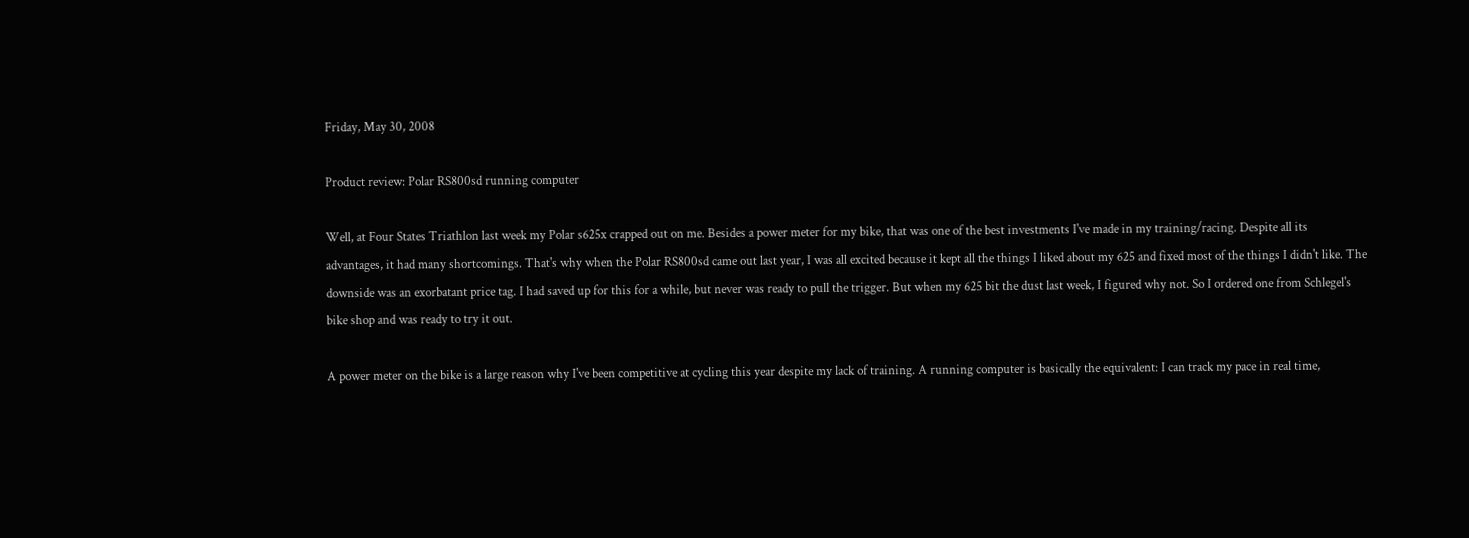Friday, May 30, 2008

Product review: Polar RS800sd running computer

Well, at Four States Triathlon last week my Polar s625x crapped out on me. Besides a power meter for my bike, that was one of the best investments I've made in my training/racing. Despite all its advantages, it had many shortcomings. That's why when the Polar RS800sd came out last year, I was all excited because it kept all the things I liked about my 625 and fixed most of the things I didn't like. The downside was an exorbatant price tag. I had saved up for this for a while, but never was ready to pull the trigger. But when my 625 bit the dust last week, I figured why not. So I ordered one from Schlegel's bike shop and was ready to try it out.

A power meter on the bike is a large reason why I've been competitive at cycling this year despite my lack of training. A running computer is basically the equivalent: I can track my pace in real time,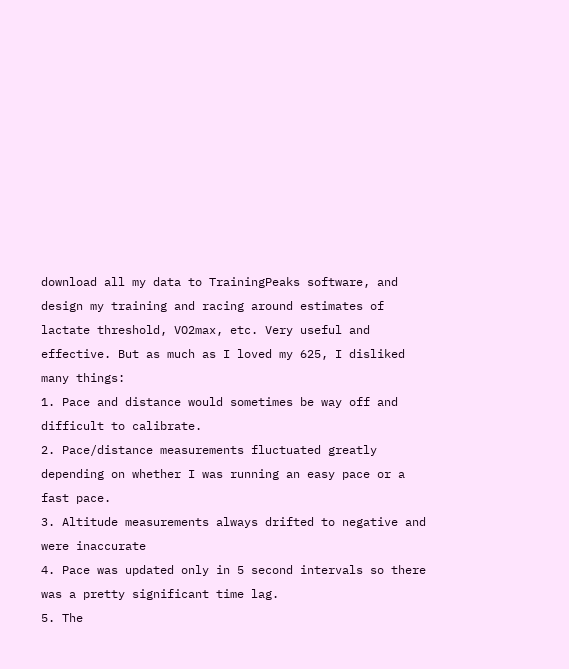download all my data to TrainingPeaks software, and design my training and racing around estimates of lactate threshold, VO2max, etc. Very useful and effective. But as much as I loved my 625, I disliked many things:
1. Pace and distance would sometimes be way off and difficult to calibrate.
2. Pace/distance measurements fluctuated greatly depending on whether I was running an easy pace or a fast pace.
3. Altitude measurements always drifted to negative and were inaccurate
4. Pace was updated only in 5 second intervals so there was a pretty significant time lag.
5. The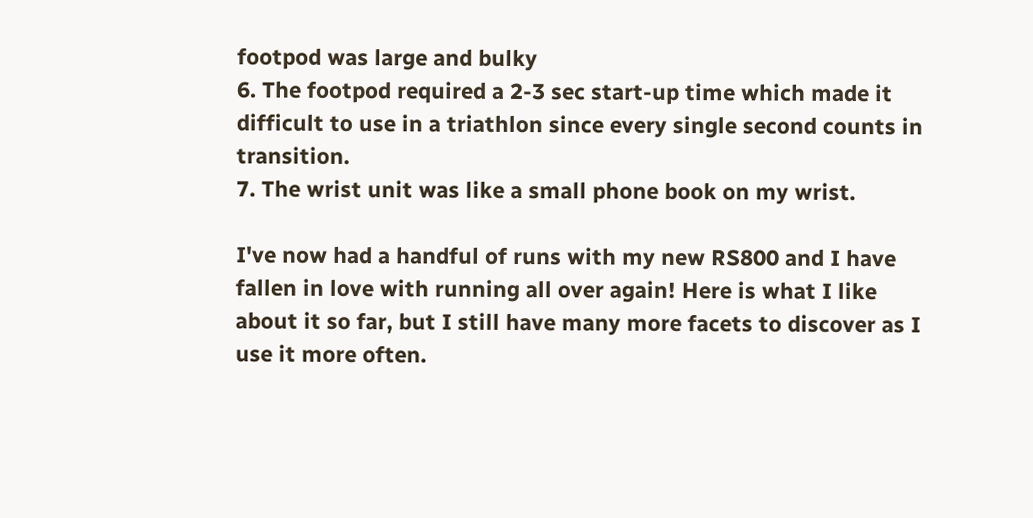footpod was large and bulky
6. The footpod required a 2-3 sec start-up time which made it difficult to use in a triathlon since every single second counts in transition.
7. The wrist unit was like a small phone book on my wrist.

I've now had a handful of runs with my new RS800 and I have fallen in love with running all over again! Here is what I like about it so far, but I still have many more facets to discover as I use it more often.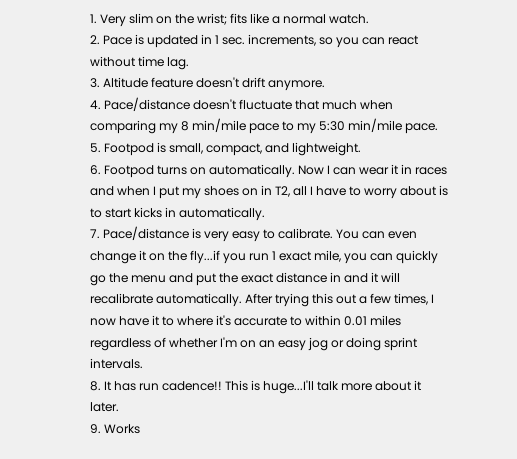1. Very slim on the wrist; fits like a normal watch.
2. Pace is updated in 1 sec. increments, so you can react without time lag.
3. Altitude feature doesn't drift anymore.
4. Pace/distance doesn't fluctuate that much when comparing my 8 min/mile pace to my 5:30 min/mile pace.
5. Footpod is small, compact, and lightweight.
6. Footpod turns on automatically. Now I can wear it in races and when I put my shoes on in T2, all I have to worry about is to start kicks in automatically.
7. Pace/distance is very easy to calibrate. You can even change it on the fly...if you run 1 exact mile, you can quickly go the menu and put the exact distance in and it will recalibrate automatically. After trying this out a few times, I now have it to where it's accurate to within 0.01 miles regardless of whether I'm on an easy jog or doing sprint intervals.
8. It has run cadence!! This is huge...I'll talk more about it later.
9. Works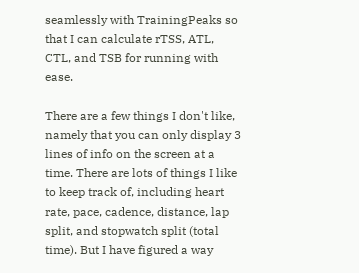seamlessly with TrainingPeaks so that I can calculate rTSS, ATL, CTL, and TSB for running with ease.

There are a few things I don't like, namely that you can only display 3 lines of info on the screen at a time. There are lots of things I like to keep track of, including heart rate, pace, cadence, distance, lap split, and stopwatch split (total time). But I have figured a way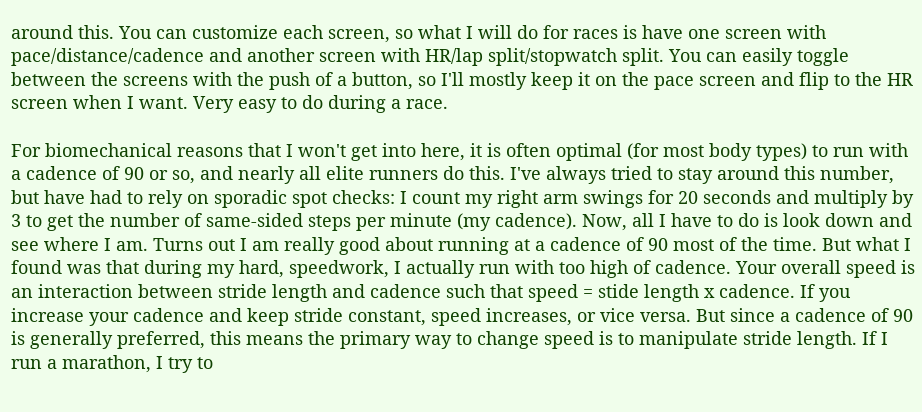around this. You can customize each screen, so what I will do for races is have one screen with pace/distance/cadence and another screen with HR/lap split/stopwatch split. You can easily toggle between the screens with the push of a button, so I'll mostly keep it on the pace screen and flip to the HR screen when I want. Very easy to do during a race.

For biomechanical reasons that I won't get into here, it is often optimal (for most body types) to run with a cadence of 90 or so, and nearly all elite runners do this. I've always tried to stay around this number, but have had to rely on sporadic spot checks: I count my right arm swings for 20 seconds and multiply by 3 to get the number of same-sided steps per minute (my cadence). Now, all I have to do is look down and see where I am. Turns out I am really good about running at a cadence of 90 most of the time. But what I found was that during my hard, speedwork, I actually run with too high of cadence. Your overall speed is an interaction between stride length and cadence such that speed = stide length x cadence. If you increase your cadence and keep stride constant, speed increases, or vice versa. But since a cadence of 90 is generally preferred, this means the primary way to change speed is to manipulate stride length. If I run a marathon, I try to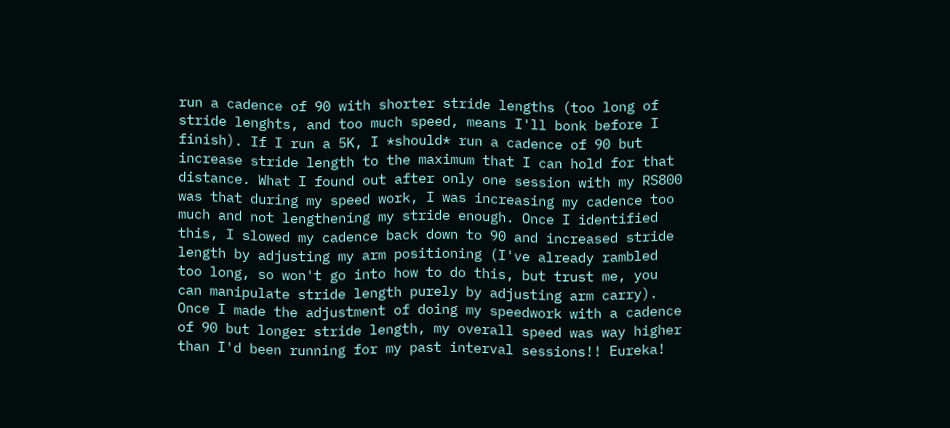run a cadence of 90 with shorter stride lengths (too long of stride lenghts, and too much speed, means I'll bonk before I finish). If I run a 5K, I *should* run a cadence of 90 but increase stride length to the maximum that I can hold for that distance. What I found out after only one session with my RS800 was that during my speed work, I was increasing my cadence too much and not lengthening my stride enough. Once I identified this, I slowed my cadence back down to 90 and increased stride length by adjusting my arm positioning (I've already rambled too long, so won't go into how to do this, but trust me, you can manipulate stride length purely by adjusting arm carry). Once I made the adjustment of doing my speedwork with a cadence of 90 but longer stride length, my overall speed was way higher than I'd been running for my past interval sessions!! Eureka!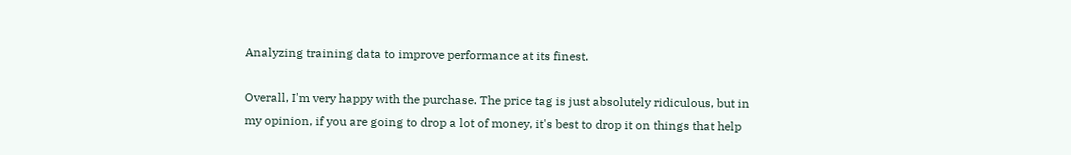Analyzing training data to improve performance at its finest.

Overall, I'm very happy with the purchase. The price tag is just absolutely ridiculous, but in my opinion, if you are going to drop a lot of money, it's best to drop it on things that help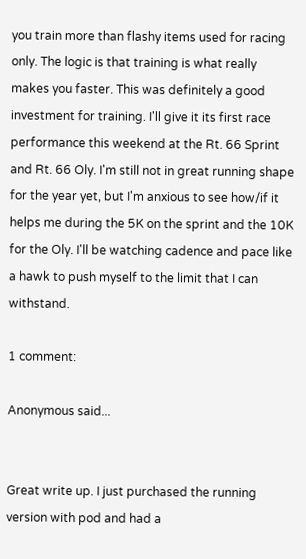you train more than flashy items used for racing only. The logic is that training is what really makes you faster. This was definitely a good investment for training. I'll give it its first race performance this weekend at the Rt. 66 Sprint and Rt. 66 Oly. I'm still not in great running shape for the year yet, but I'm anxious to see how/if it helps me during the 5K on the sprint and the 10K for the Oly. I'll be watching cadence and pace like a hawk to push myself to the limit that I can withstand.

1 comment:

Anonymous said...


Great write up. I just purchased the running version with pod and had a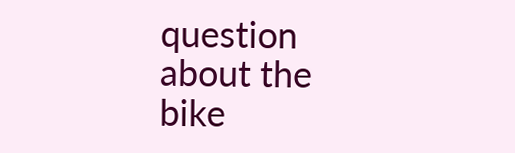question about the bike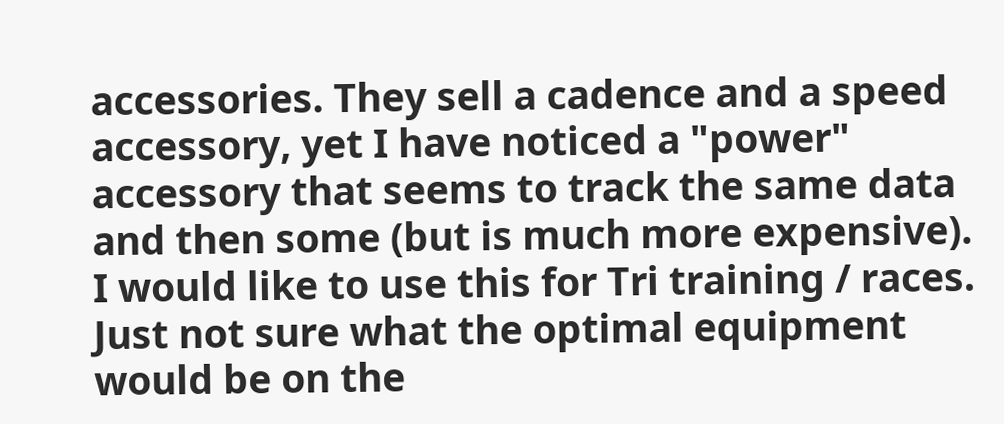accessories. They sell a cadence and a speed accessory, yet I have noticed a "power" accessory that seems to track the same data and then some (but is much more expensive). I would like to use this for Tri training / races. Just not sure what the optimal equipment would be on the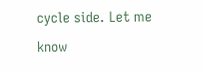cycle side. Let me know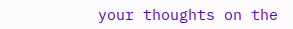your thoughts on the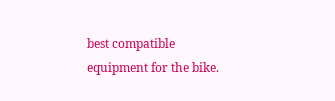best compatible equipment for the bike.